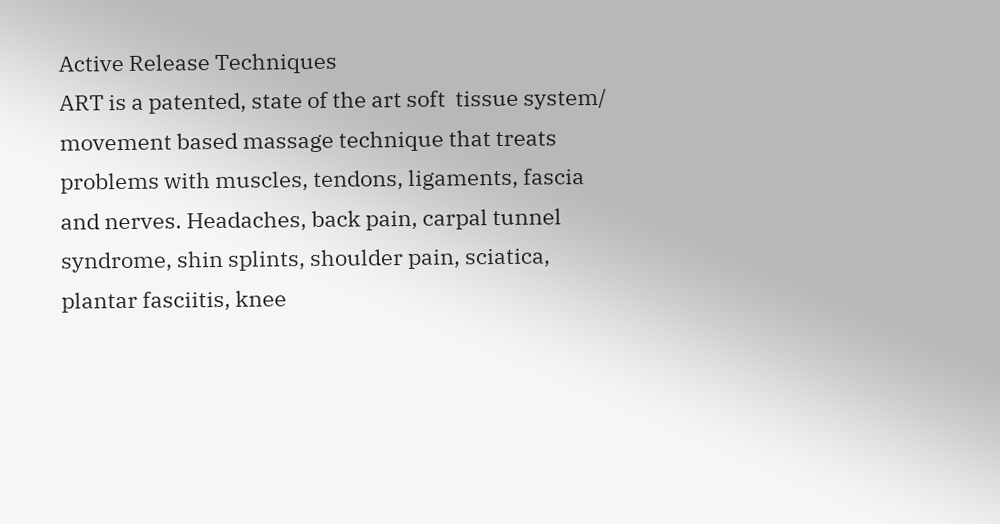Active Release Techniques
ART is a patented, state of the art soft  tissue system/ movement based massage technique that treats problems with muscles, tendons, ligaments, fascia and nerves. Headaches, back pain, carpal tunnel syndrome, shin splints, shoulder pain, sciatica, plantar fasciitis, knee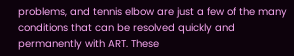problems, and tennis elbow are just a few of the many conditions that can be resolved quickly and permanently with ART. These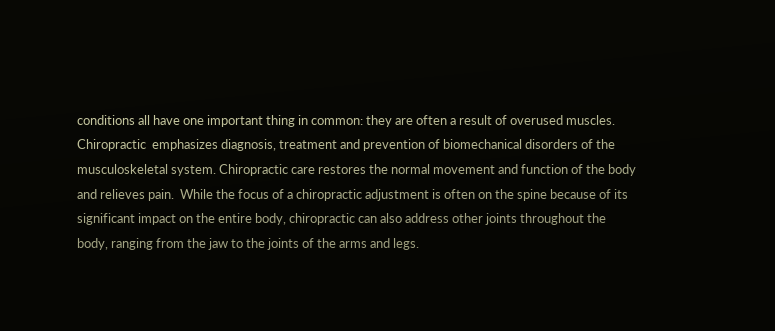conditions all have one important thing in common: they are often a result of overused muscles.
Chiropractic  emphasizes diagnosis, treatment and prevention of biomechanical disorders of the musculoskeletal system. Chiropractic care restores the normal movement and function of the body and relieves pain.  While the focus of a chiropractic adjustment is often on the spine because of its significant impact on the entire body, chiropractic can also address other joints throughout the body, ranging from the jaw to the joints of the arms and legs.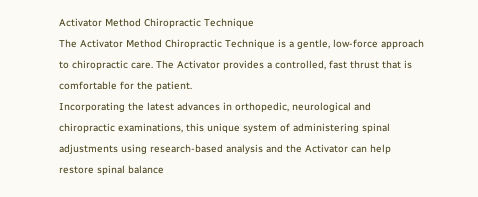Activator Method Chiropractic Technique
The Activator Method Chiropractic Technique is a gentle, low-force approach to chiropractic care. The Activator provides a controlled, fast thrust that is comfortable for the patient.
Incorporating the latest advances in orthopedic, neurological and chiropractic examinations, this unique system of administering spinal adjustments using research-based analysis and the Activator can help restore spinal balance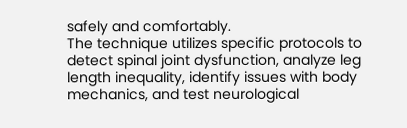safely and comfortably.
The technique utilizes specific protocols to detect spinal joint dysfunction, analyze leg length inequality, identify issues with body mechanics, and test neurological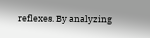reflexes. By analyzing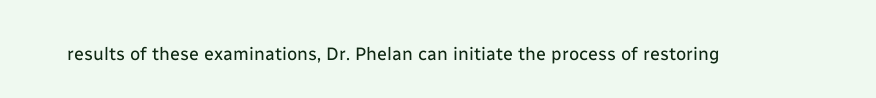results of these examinations, Dr. Phelan can initiate the process of restoring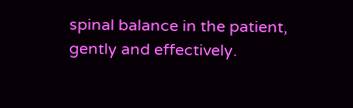spinal balance in the patient, gently and effectively.